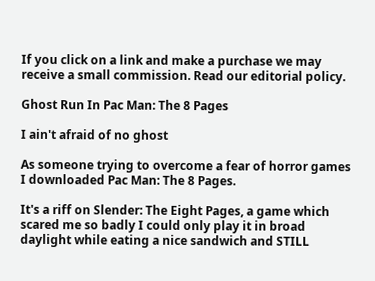If you click on a link and make a purchase we may receive a small commission. Read our editorial policy.

Ghost Run In Pac Man: The 8 Pages

I ain't afraid of no ghost

As someone trying to overcome a fear of horror games I downloaded Pac Man: The 8 Pages.

It's a riff on Slender: The Eight Pages, a game which scared me so badly I could only play it in broad daylight while eating a nice sandwich and STILL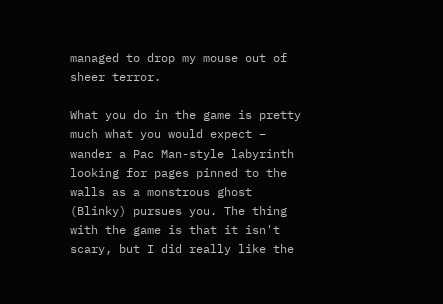managed to drop my mouse out of sheer terror.

What you do in the game is pretty much what you would expect – wander a Pac Man-style labyrinth looking for pages pinned to the walls as a monstrous ghost (Blinky) pursues you. The thing with the game is that it isn't scary, but I did really like the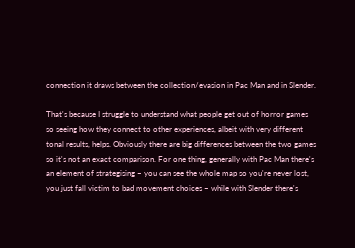connection it draws between the collection/evasion in Pac Man and in Slender.

That's because I struggle to understand what people get out of horror games so seeing how they connect to other experiences, albeit with very different tonal results, helps. Obviously there are big differences between the two games so it's not an exact comparison. For one thing, generally with Pac Man there's an element of strategising – you can see the whole map so you're never lost, you just fall victim to bad movement choices – while with Slender there's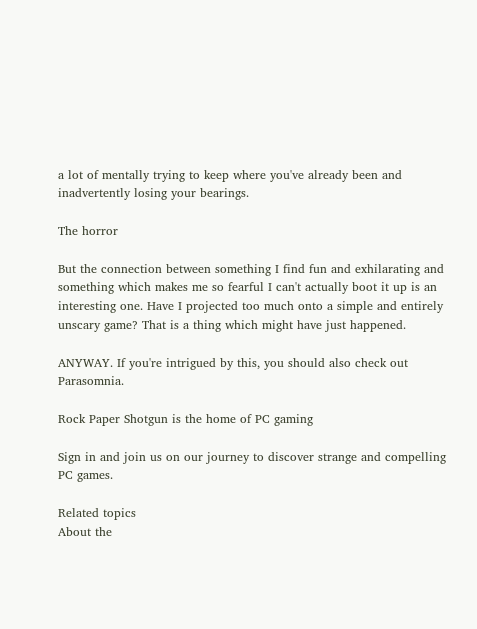a lot of mentally trying to keep where you've already been and inadvertently losing your bearings.

The horror

But the connection between something I find fun and exhilarating and something which makes me so fearful I can't actually boot it up is an interesting one. Have I projected too much onto a simple and entirely unscary game? That is a thing which might have just happened.

ANYWAY. If you're intrigued by this, you should also check out Parasomnia.

Rock Paper Shotgun is the home of PC gaming

Sign in and join us on our journey to discover strange and compelling PC games.

Related topics
About the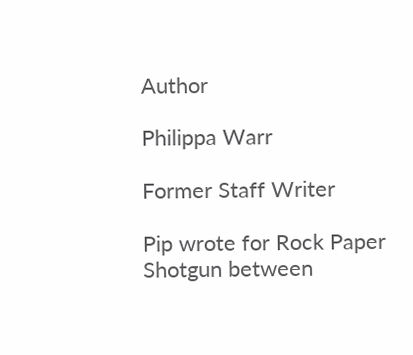Author

Philippa Warr

Former Staff Writer

Pip wrote for Rock Paper Shotgun between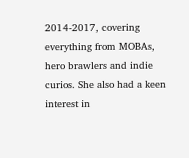2014-2017, covering everything from MOBAs, hero brawlers and indie curios. She also had a keen interest in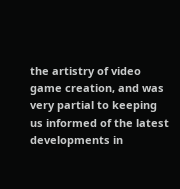the artistry of video game creation, and was very partial to keeping us informed of the latest developments in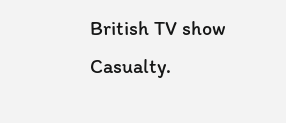British TV show Casualty.